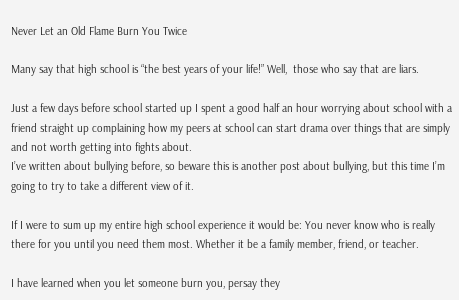Never Let an Old Flame Burn You Twice

Many say that high school is “the best years of your life!” Well,  those who say that are liars.

Just a few days before school started up I spent a good half an hour worrying about school with a friend straight up complaining how my peers at school can start drama over things that are simply and not worth getting into fights about.
I’ve written about bullying before, so beware this is another post about bullying, but this time I’m going to try to take a different view of it.

If I were to sum up my entire high school experience it would be: You never know who is really there for you until you need them most. Whether it be a family member, friend, or teacher.

I have learned when you let someone burn you, persay they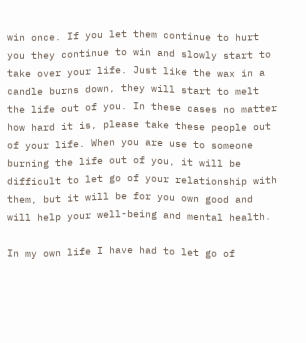win once. If you let them continue to hurt you they continue to win and slowly start to take over your life. Just like the wax in a candle burns down, they will start to melt the life out of you. In these cases no matter how hard it is, please take these people out of your life. When you are use to someone burning the life out of you, it will be difficult to let go of your relationship with them, but it will be for you own good and will help your well-being and mental health.

In my own life I have had to let go of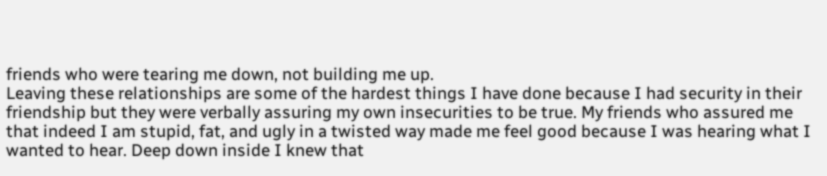friends who were tearing me down, not building me up.
Leaving these relationships are some of the hardest things I have done because I had security in their friendship but they were verbally assuring my own insecurities to be true. My friends who assured me that indeed I am stupid, fat, and ugly in a twisted way made me feel good because I was hearing what I wanted to hear. Deep down inside I knew that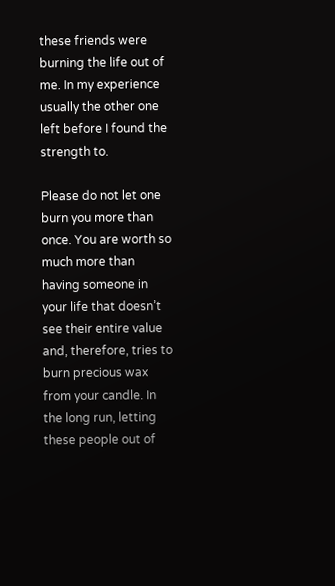these friends were burning the life out of me. In my experience usually the other one left before I found the strength to.

Please do not let one burn you more than once. You are worth so much more than having someone in your life that doesn’t see their entire value and, therefore, tries to burn precious wax from your candle. In the long run, letting these people out of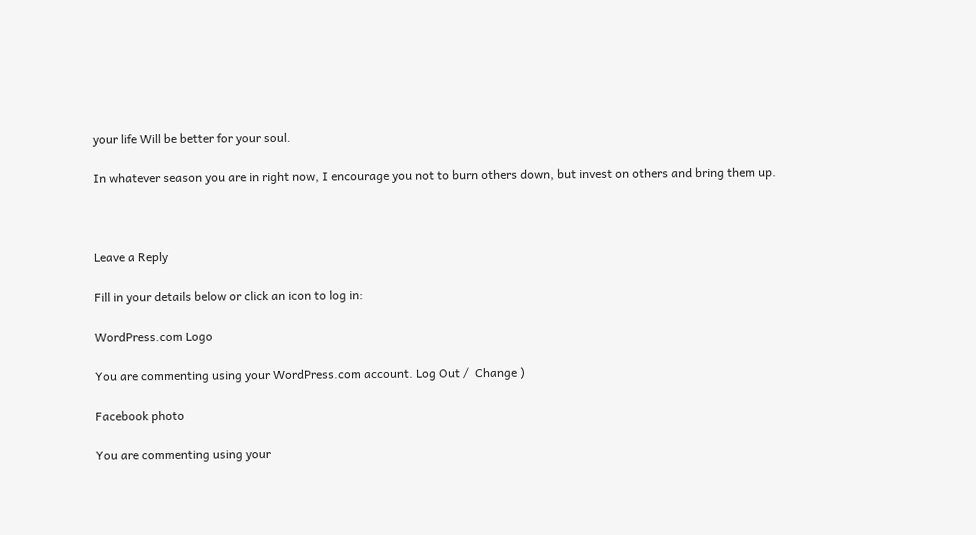your life Will be better for your soul.

In whatever season you are in right now, I encourage you not to burn others down, but invest on others and bring them up.



Leave a Reply

Fill in your details below or click an icon to log in:

WordPress.com Logo

You are commenting using your WordPress.com account. Log Out /  Change )

Facebook photo

You are commenting using your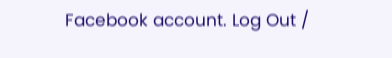Facebook account. Log Out /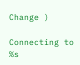Change )

Connecting to %s